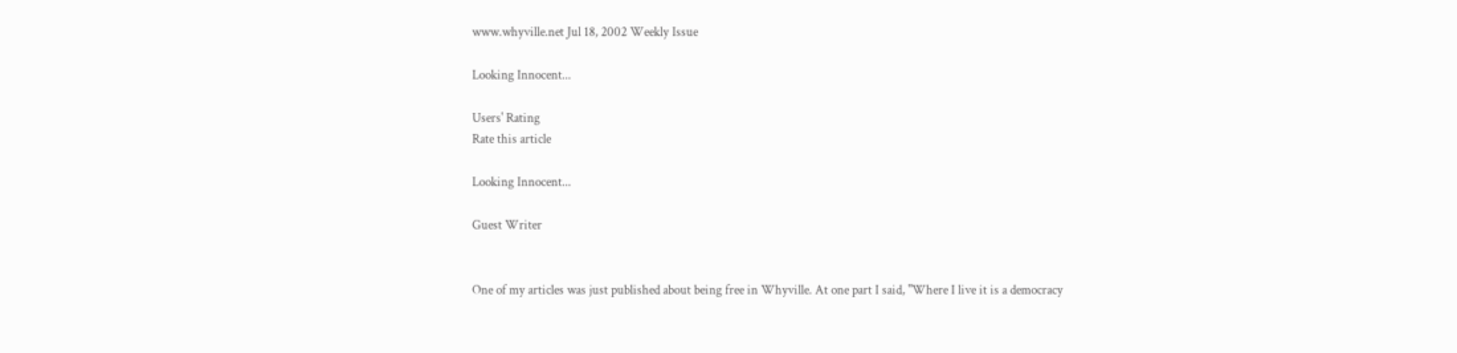www.whyville.net Jul 18, 2002 Weekly Issue

Looking Innocent...

Users' Rating
Rate this article

Looking Innocent...

Guest Writer


One of my articles was just published about being free in Whyville. At one part I said, "Where I live it is a democracy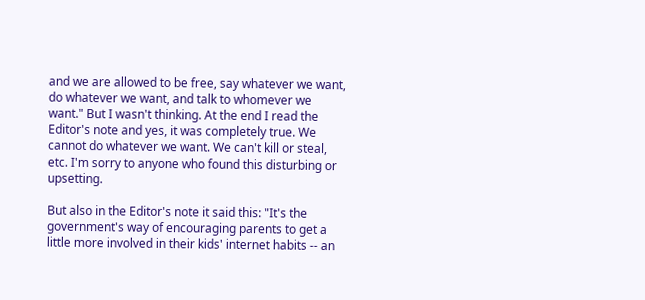and we are allowed to be free, say whatever we want, do whatever we want, and talk to whomever we want." But I wasn't thinking. At the end I read the Editor's note and yes, it was completely true. We cannot do whatever we want. We can't kill or steal, etc. I'm sorry to anyone who found this disturbing or upsetting.

But also in the Editor's note it said this: "It's the government's way of encouraging parents to get a little more involved in their kids' internet habits -- an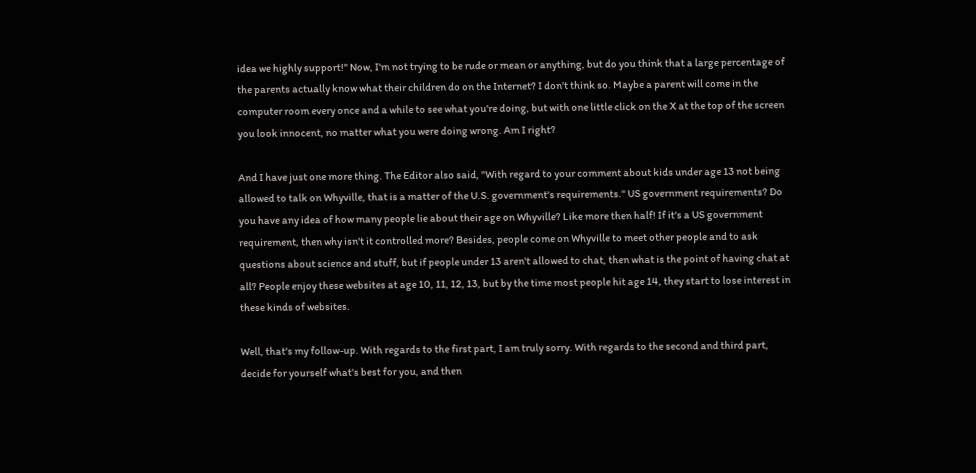idea we highly support!" Now, I'm not trying to be rude or mean or anything, but do you think that a large percentage of the parents actually know what their children do on the Internet? I don't think so. Maybe a parent will come in the computer room every once and a while to see what you're doing, but with one little click on the X at the top of the screen you look innocent, no matter what you were doing wrong. Am I right?

And I have just one more thing. The Editor also said, "With regard to your comment about kids under age 13 not being allowed to talk on Whyville, that is a matter of the U.S. government's requirements." US government requirements? Do you have any idea of how many people lie about their age on Whyville? Like more then half! If it's a US government requirement, then why isn't it controlled more? Besides, people come on Whyville to meet other people and to ask questions about science and stuff, but if people under 13 aren't allowed to chat, then what is the point of having chat at all? People enjoy these websites at age 10, 11, 12, 13, but by the time most people hit age 14, they start to lose interest in these kinds of websites.

Well, that's my follow-up. With regards to the first part, I am truly sorry. With regards to the second and third part, decide for yourself what's best for you, and then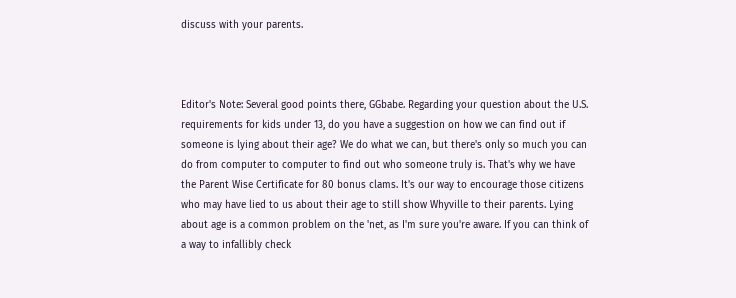discuss with your parents.



Editor's Note: Several good points there, GGbabe. Regarding your question about the U.S. requirements for kids under 13, do you have a suggestion on how we can find out if someone is lying about their age? We do what we can, but there's only so much you can do from computer to computer to find out who someone truly is. That's why we have the Parent Wise Certificate for 80 bonus clams. It's our way to encourage those citizens who may have lied to us about their age to still show Whyville to their parents. Lying about age is a common problem on the 'net, as I'm sure you're aware. If you can think of a way to infallibly check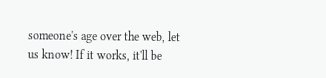someone's age over the web, let us know! If it works, it'll be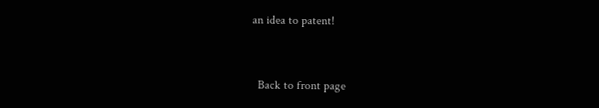an idea to patent!



  Back to front page